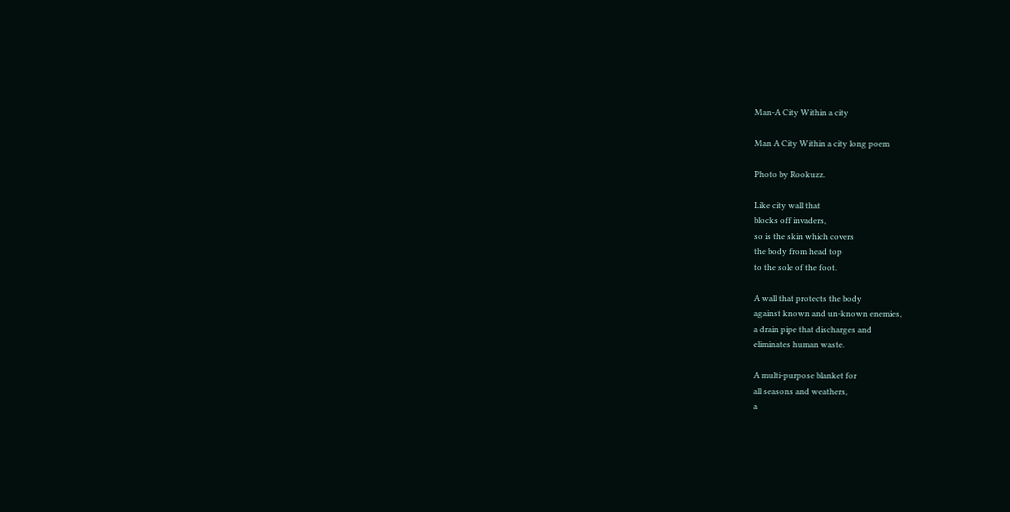Man-A City Within a city

Man A City Within a city long poem

Photo by Rookuzz.

Like city wall that
blocks off invaders,
so is the skin which covers
the body from head top
to the sole of the foot.

A wall that protects the body
against known and un-known enemies,
a drain pipe that discharges and
eliminates human waste.

A multi-purpose blanket for
all seasons and weathers,
a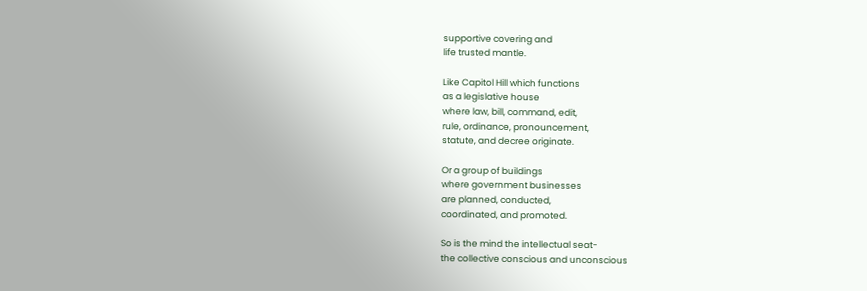supportive covering and
life trusted mantle.

Like Capitol Hill which functions
as a legislative house
where law, bill, command, edit,
rule, ordinance, pronouncement,
statute, and decree originate.

Or a group of buildings
where government businesses
are planned, conducted,
coordinated, and promoted.

So is the mind the intellectual seat-
the collective conscious and unconscious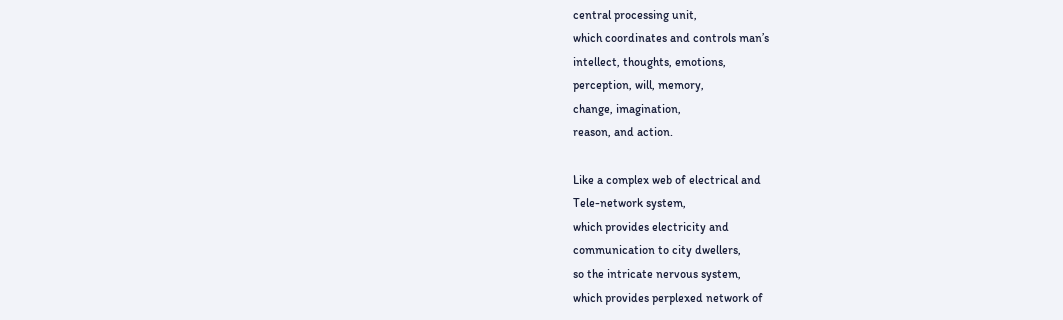central processing unit,
which coordinates and controls man’s
intellect, thoughts, emotions,
perception, will, memory,
change, imagination,
reason, and action.

Like a complex web of electrical and
Tele-network system,
which provides electricity and
communication to city dwellers,
so the intricate nervous system,
which provides perplexed network of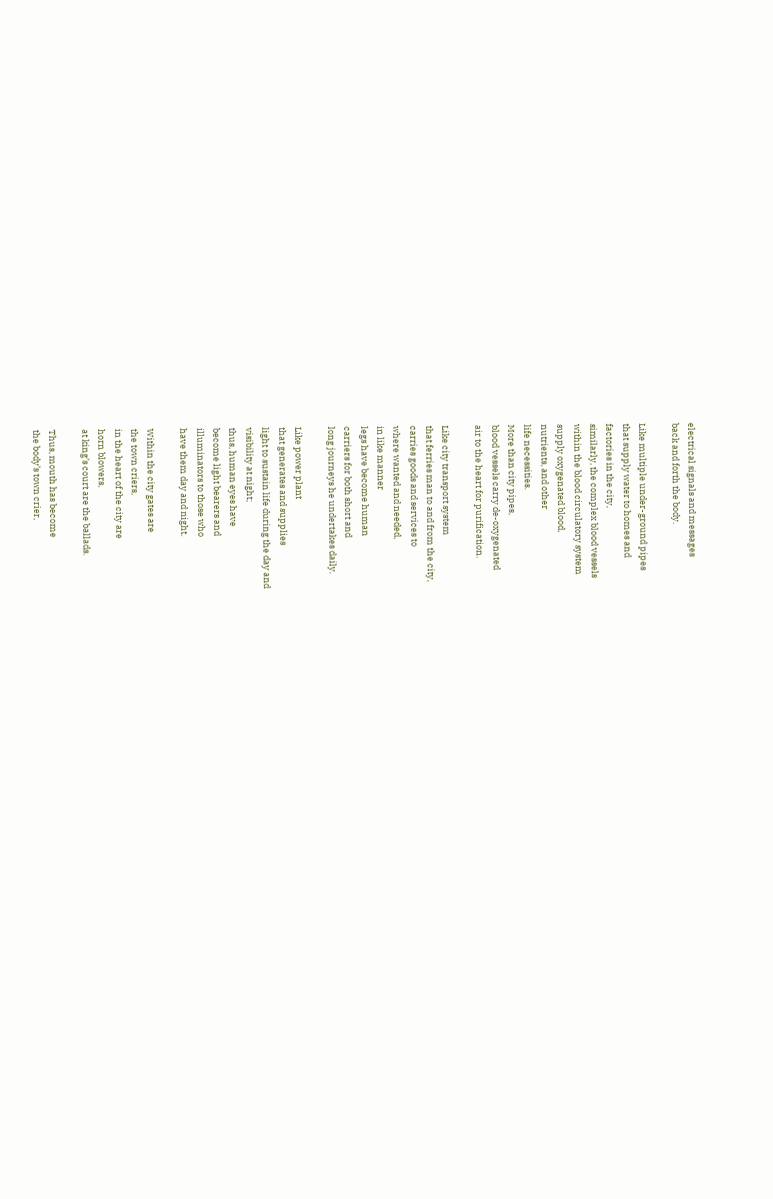electrical signals and messages
back and forth the body.

Like multiple under-ground pipes
that supply water to homes and
factories in the city,
similarly, the complex blood vessels
within the blood circulatory system
supply oxygenated blood,
nutrients, and other
life necessities.
More than city pipes,
blood vessels carry de-oxygenated
air to the heart for purification.

Like city transport system
that ferries man to and from the city,
carries goods and services to
where wanted and needed,
in like manner
legs have become human
carriers for both short and
long journeys he undertakes daily.

Like power plant
that generates and supplies
light to sustain life during the day and
visibility at night;
thus, human eyes have
become light bearers and
illuminators to those who
have them day and night.

Within the city gates are
the town criers,
in the heart of the city are
horn blowers,
at king’s court are the ballads.

Thus, mouth has become
the body’s town crier,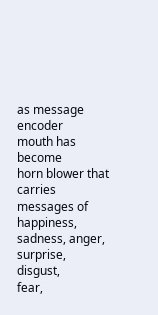as message encoder
mouth has become
horn blower that carries
messages of happiness,
sadness, anger, surprise, disgust,
fear,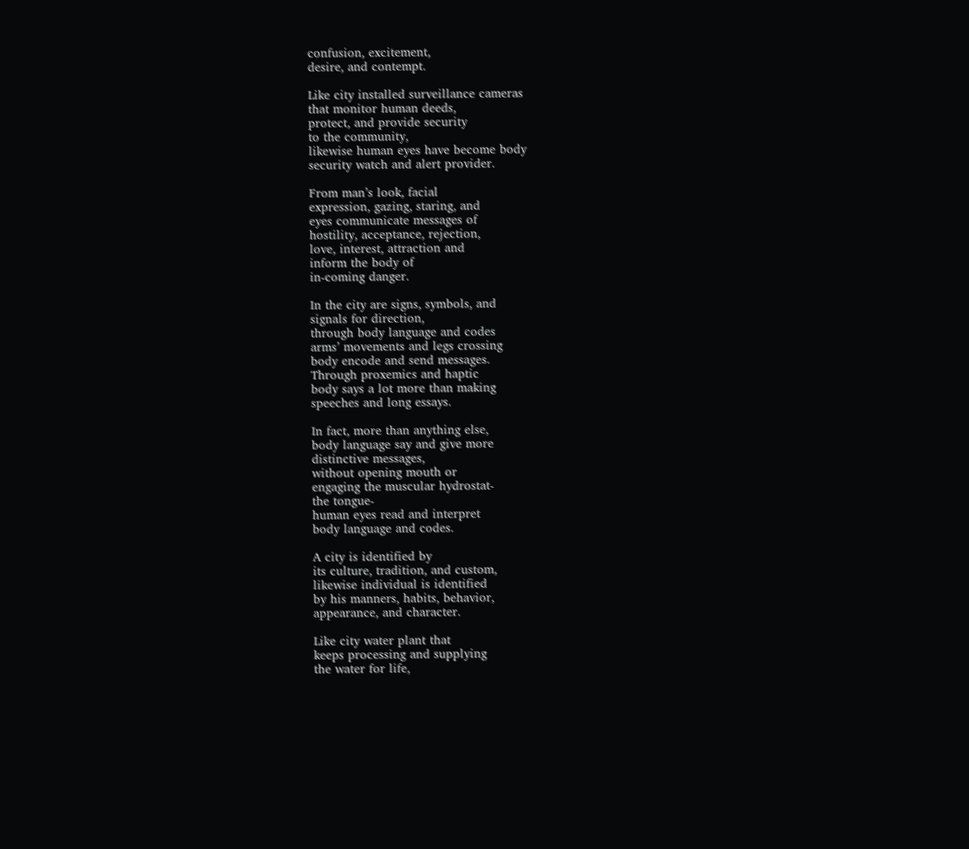confusion, excitement,
desire, and contempt.

Like city installed surveillance cameras
that monitor human deeds,
protect, and provide security
to the community,
likewise human eyes have become body
security watch and alert provider.

From man’s look, facial
expression, gazing, staring, and
eyes communicate messages of
hostility, acceptance, rejection,
love, interest, attraction and
inform the body of
in-coming danger.

In the city are signs, symbols, and
signals for direction,
through body language and codes
arms’ movements and legs crossing
body encode and send messages.
Through proxemics and haptic
body says a lot more than making
speeches and long essays.

In fact, more than anything else,
body language say and give more
distinctive messages,
without opening mouth or
engaging the muscular hydrostat-
the tongue-
human eyes read and interpret
body language and codes.

A city is identified by
its culture, tradition, and custom,
likewise individual is identified
by his manners, habits, behavior,
appearance, and character.

Like city water plant that
keeps processing and supplying
the water for life,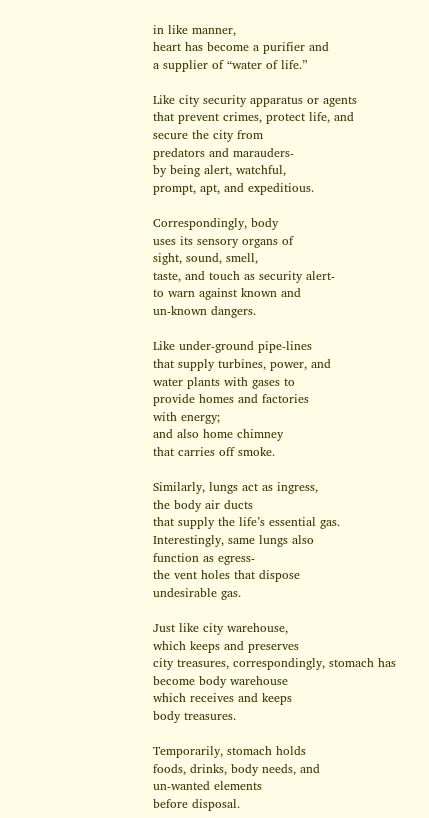in like manner,
heart has become a purifier and
a supplier of “water of life.”

Like city security apparatus or agents
that prevent crimes, protect life, and
secure the city from
predators and marauders-
by being alert, watchful,
prompt, apt, and expeditious.

Correspondingly, body
uses its sensory organs of
sight, sound, smell,
taste, and touch as security alert-
to warn against known and
un-known dangers.

Like under-ground pipe-lines
that supply turbines, power, and
water plants with gases to
provide homes and factories
with energy;
and also home chimney
that carries off smoke.

Similarly, lungs act as ingress,
the body air ducts
that supply the life’s essential gas.
Interestingly, same lungs also
function as egress-
the vent holes that dispose
undesirable gas.

Just like city warehouse,
which keeps and preserves
city treasures, correspondingly, stomach has
become body warehouse
which receives and keeps
body treasures.

Temporarily, stomach holds
foods, drinks, body needs, and
un-wanted elements
before disposal.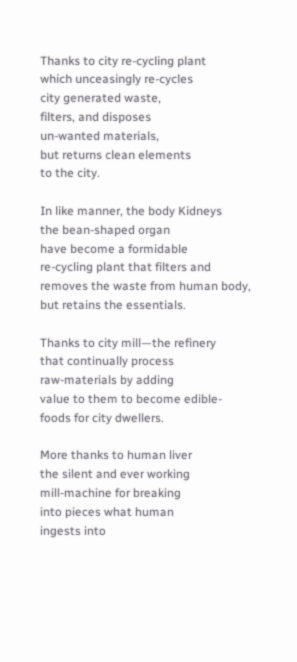Thanks to city re-cycling plant
which unceasingly re-cycles
city generated waste,
filters, and disposes
un-wanted materials,
but returns clean elements
to the city.

In like manner, the body Kidneys
the bean-shaped organ
have become a formidable
re-cycling plant that filters and
removes the waste from human body,
but retains the essentials.

Thanks to city mill—the refinery
that continually process
raw-materials by adding
value to them to become edible-
foods for city dwellers.

More thanks to human liver
the silent and ever working
mill-machine for breaking
into pieces what human
ingests into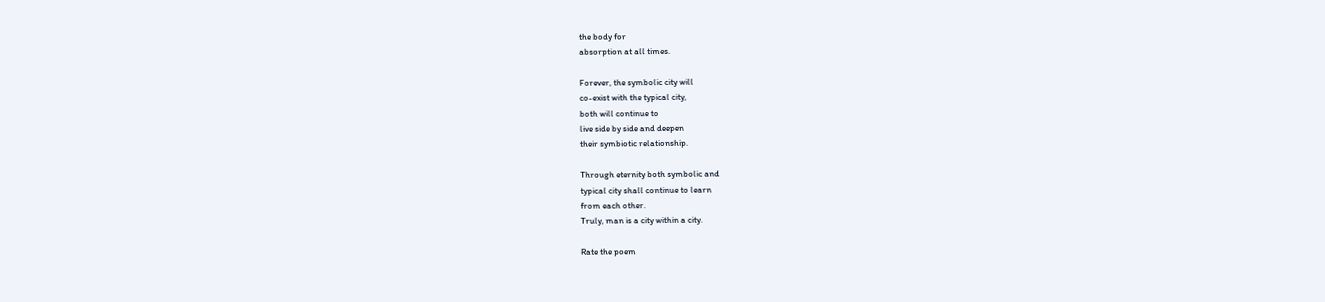the body for
absorption at all times.

Forever, the symbolic city will
co-exist with the typical city,
both will continue to
live side by side and deepen
their symbiotic relationship.

Through eternity both symbolic and
typical city shall continue to learn
from each other.
Truly, man is a city within a city.

Rate the poem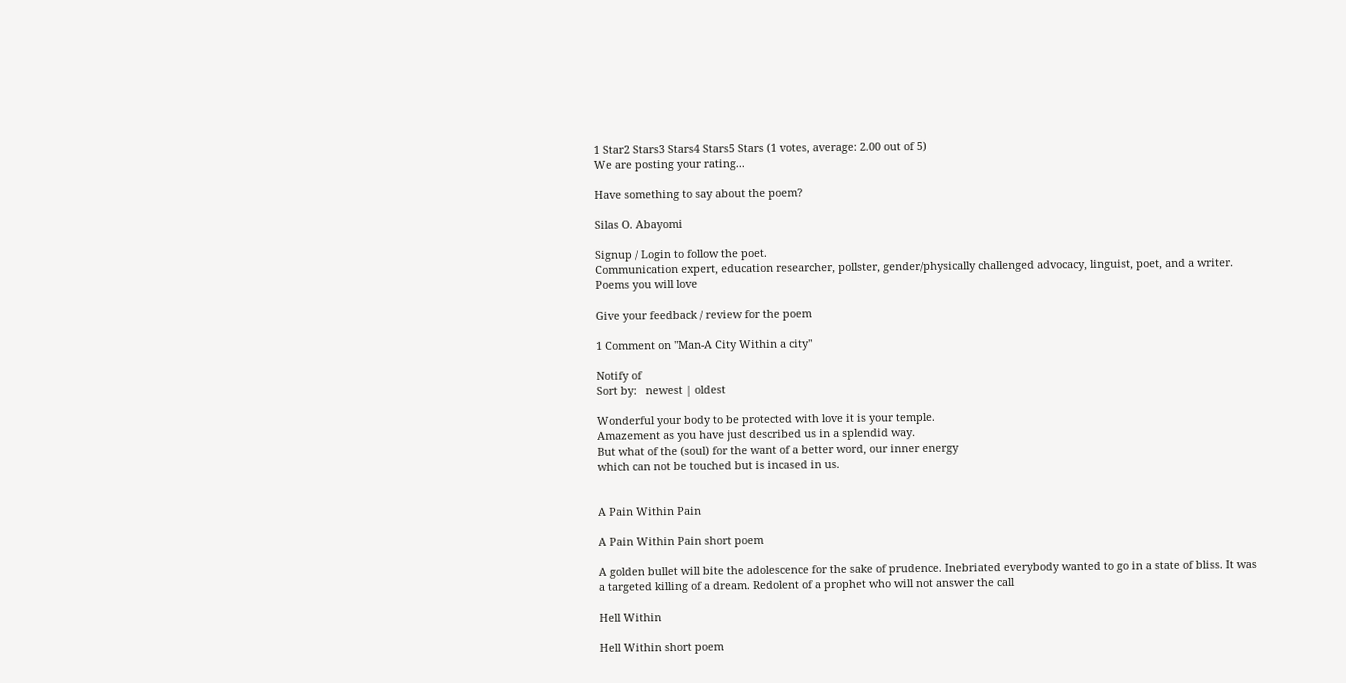1 Star2 Stars3 Stars4 Stars5 Stars (1 votes, average: 2.00 out of 5)
We are posting your rating...

Have something to say about the poem?

Silas O. Abayomi

Signup / Login to follow the poet.
Communication expert, education researcher, pollster, gender/physically challenged advocacy, linguist, poet, and a writer.
Poems you will love

Give your feedback / review for the poem

1 Comment on "Man-A City Within a city"

Notify of
Sort by:   newest | oldest

Wonderful your body to be protected with love it is your temple.
Amazement as you have just described us in a splendid way.
But what of the (soul) for the want of a better word, our inner energy
which can not be touched but is incased in us.


A Pain Within Pain

A Pain Within Pain short poem

A golden bullet will bite the adolescence for the sake of prudence. Inebriated everybody wanted to go in a state of bliss. It was a targeted killing of a dream. Redolent of a prophet who will not answer the call

Hell Within

Hell Within short poem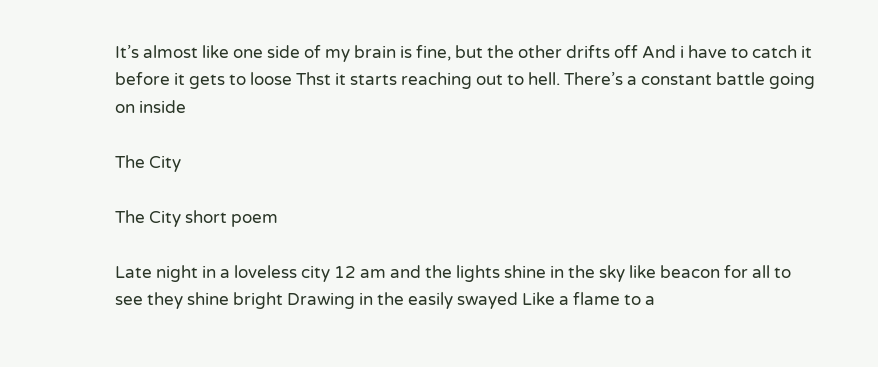It’s almost like one side of my brain is fine, but the other drifts off And i have to catch it before it gets to loose Thst it starts reaching out to hell. There’s a constant battle going on inside

The City

The City short poem

Late night in a loveless city 12 am and the lights shine in the sky like beacon for all to see they shine bright Drawing in the easily swayed Like a flame to a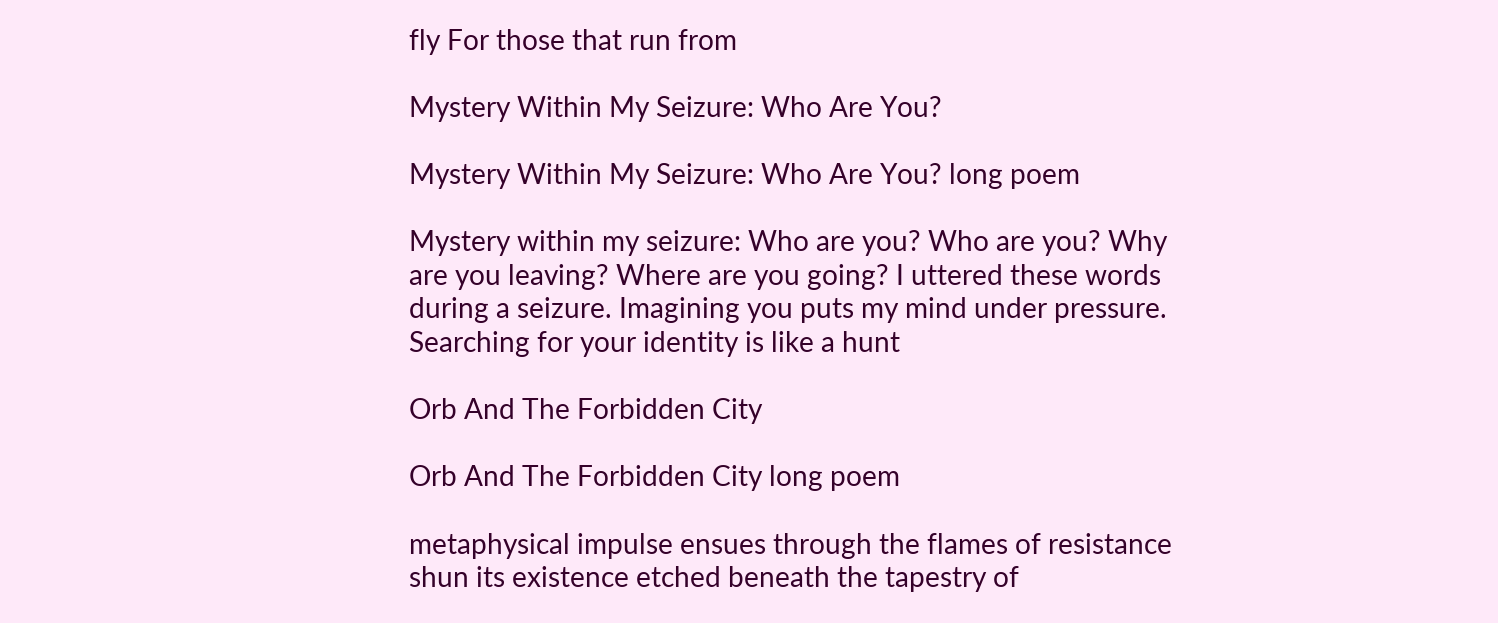fly For those that run from

Mystery Within My Seizure: Who Are You?

Mystery Within My Seizure: Who Are You? long poem

Mystery within my seizure: Who are you? Who are you? Why are you leaving? Where are you going? I uttered these words during a seizure. Imagining you puts my mind under pressure. Searching for your identity is like a hunt

Orb And The Forbidden City

Orb And The Forbidden City long poem

metaphysical impulse ensues through the flames of resistance shun its existence etched beneath the tapestry of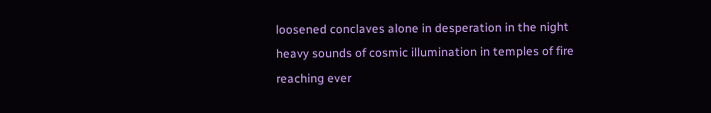loosened conclaves alone in desperation in the night heavy sounds of cosmic illumination in temples of fire reaching ever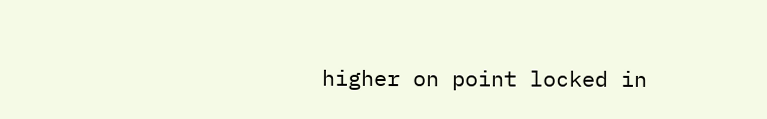higher on point locked in